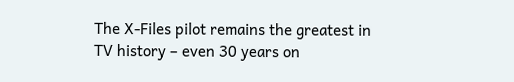The X-Files pilot remains the greatest in TV history – even 30 years on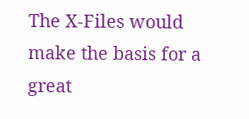The X-Files would make the basis for a great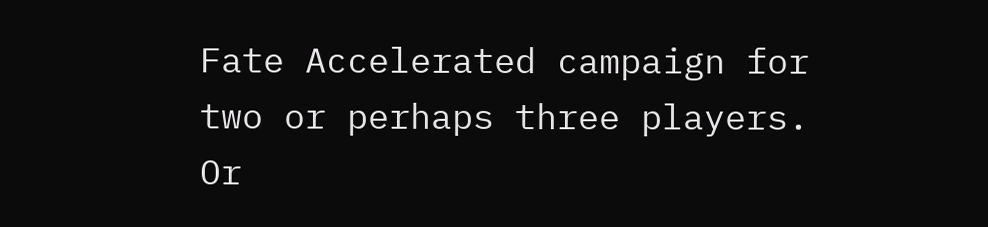Fate Accelerated campaign for two or perhaps three players.
Or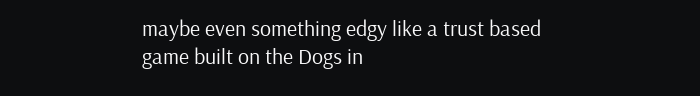maybe even something edgy like a trust based game built on the Dogs in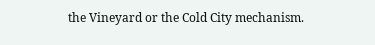the Vineyard or the Cold City mechanism.